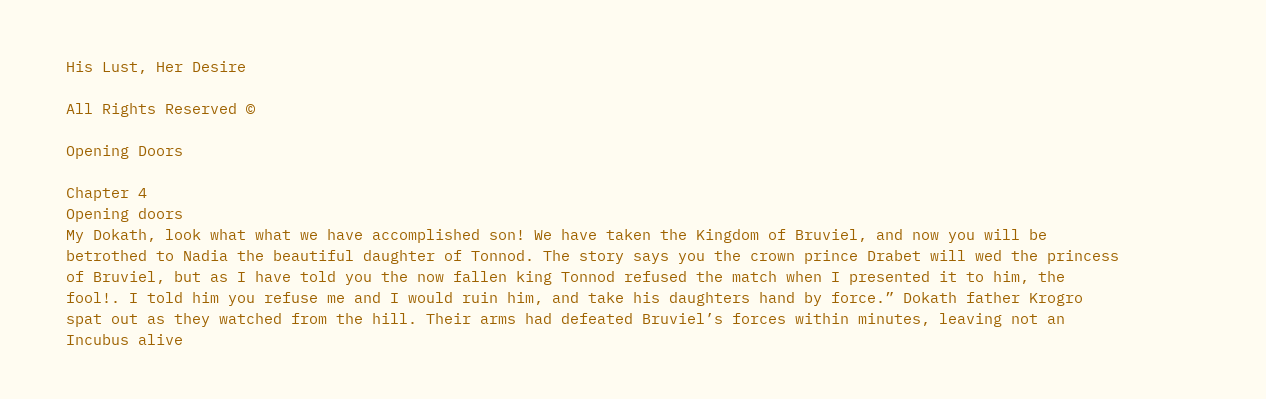His Lust, Her Desire

All Rights Reserved ©

Opening Doors

Chapter 4
Opening doors
My Dokath, look what what we have accomplished son! We have taken the Kingdom of Bruviel, and now you will be betrothed to Nadia the beautiful daughter of Tonnod. The story says you the crown prince Drabet will wed the princess of Bruviel, but as I have told you the now fallen king Tonnod refused the match when I presented it to him, the fool!. I told him you refuse me and I would ruin him, and take his daughters hand by force.” Dokath father Krogro spat out as they watched from the hill. Their arms had defeated Bruviel’s forces within minutes, leaving not an Incubus alive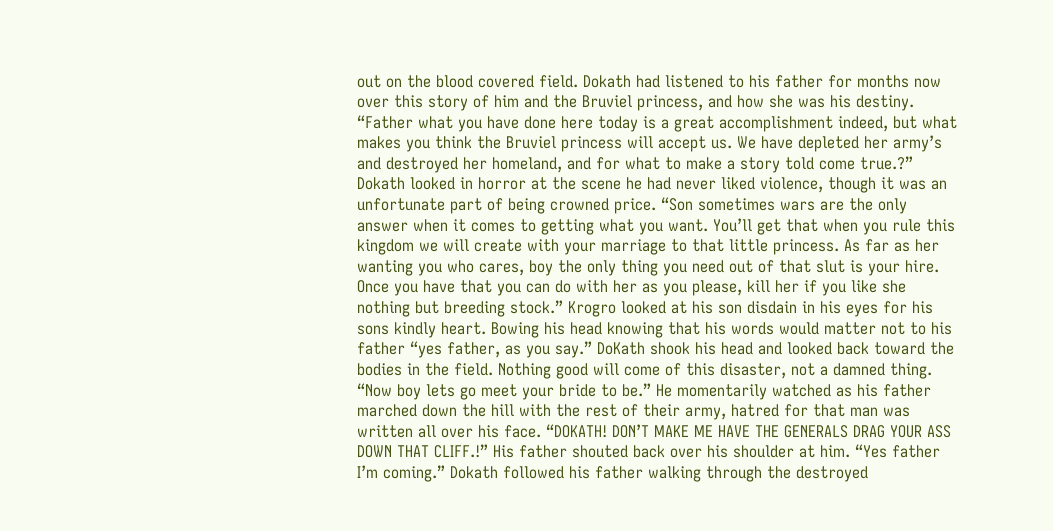out on the blood covered field. Dokath had listened to his father for months now over this story of him and the Bruviel princess, and how she was his destiny.
“Father what you have done here today is a great accomplishment indeed, but what makes you think the Bruviel princess will accept us. We have depleted her army’s and destroyed her homeland, and for what to make a story told come true.?” Dokath looked in horror at the scene he had never liked violence, though it was an unfortunate part of being crowned price. “Son sometimes wars are the only answer when it comes to getting what you want. You’ll get that when you rule this kingdom we will create with your marriage to that little princess. As far as her wanting you who cares, boy the only thing you need out of that slut is your hire. Once you have that you can do with her as you please, kill her if you like she nothing but breeding stock.” Krogro looked at his son disdain in his eyes for his sons kindly heart. Bowing his head knowing that his words would matter not to his father “yes father, as you say.” DoKath shook his head and looked back toward the bodies in the field. Nothing good will come of this disaster, not a damned thing.
“Now boy lets go meet your bride to be.” He momentarily watched as his father marched down the hill with the rest of their army, hatred for that man was written all over his face. “DOKATH! DON’T MAKE ME HAVE THE GENERALS DRAG YOUR ASS DOWN THAT CLIFF.!” His father shouted back over his shoulder at him. “Yes father I’m coming.” Dokath followed his father walking through the destroyed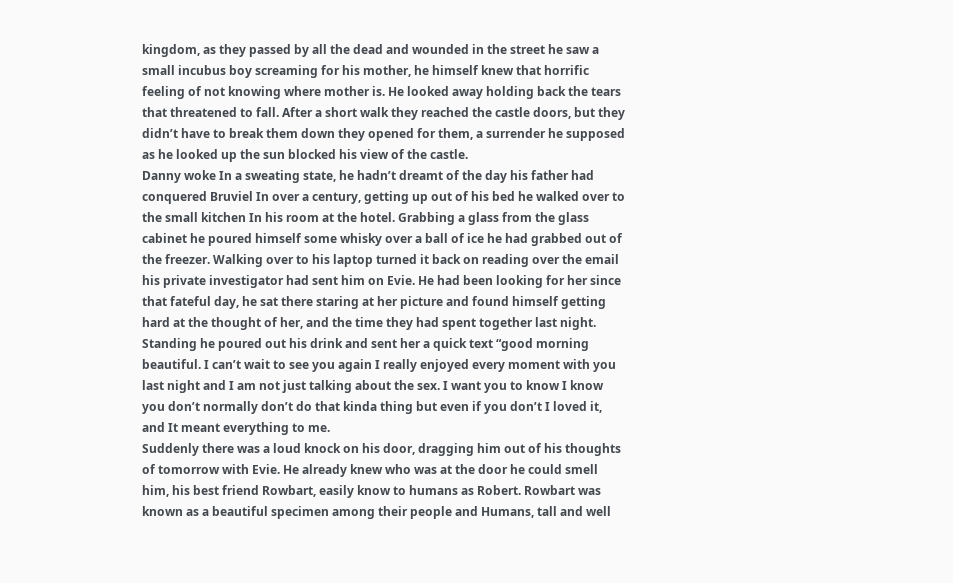kingdom, as they passed by all the dead and wounded in the street he saw a small incubus boy screaming for his mother, he himself knew that horrific feeling of not knowing where mother is. He looked away holding back the tears that threatened to fall. After a short walk they reached the castle doors, but they didn’t have to break them down they opened for them, a surrender he supposed as he looked up the sun blocked his view of the castle.
Danny woke In a sweating state, he hadn’t dreamt of the day his father had conquered Bruviel In over a century, getting up out of his bed he walked over to the small kitchen In his room at the hotel. Grabbing a glass from the glass cabinet he poured himself some whisky over a ball of ice he had grabbed out of the freezer. Walking over to his laptop turned it back on reading over the email his private investigator had sent him on Evie. He had been looking for her since that fateful day, he sat there staring at her picture and found himself getting hard at the thought of her, and the time they had spent together last night. Standing he poured out his drink and sent her a quick text “good morning beautiful. I can’t wait to see you again I really enjoyed every moment with you last night and I am not just talking about the sex. I want you to know I know you don’t normally don’t do that kinda thing but even if you don’t I loved it, and It meant everything to me.
Suddenly there was a loud knock on his door, dragging him out of his thoughts of tomorrow with Evie. He already knew who was at the door he could smell him, his best friend Rowbart, easily know to humans as Robert. Rowbart was known as a beautiful specimen among their people and Humans, tall and well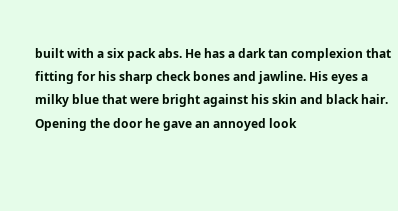built with a six pack abs. He has a dark tan complexion that fitting for his sharp check bones and jawline. His eyes a milky blue that were bright against his skin and black hair. Opening the door he gave an annoyed look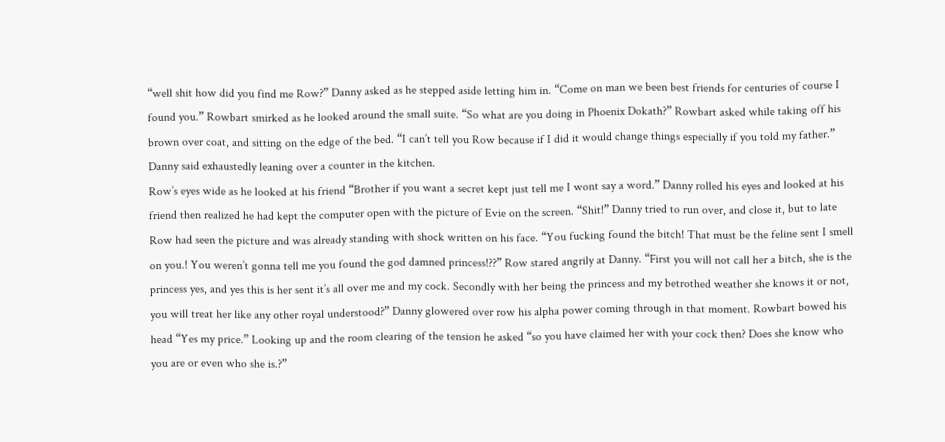“well shit how did you find me Row?” Danny asked as he stepped aside letting him in. “Come on man we been best friends for centuries of course I found you.” Rowbart smirked as he looked around the small suite. “So what are you doing in Phoenix Dokath?” Rowbart asked while taking off his brown over coat, and sitting on the edge of the bed. “I can’t tell you Row because if I did it would change things especially if you told my father.” Danny said exhaustedly leaning over a counter in the kitchen.
Row’s eyes wide as he looked at his friend “Brother if you want a secret kept just tell me I wont say a word.” Danny rolled his eyes and looked at his friend then realized he had kept the computer open with the picture of Evie on the screen. “Shit!” Danny tried to run over, and close it, but to late Row had seen the picture and was already standing with shock written on his face. “You fucking found the bitch! That must be the feline sent I smell on you.! You weren’t gonna tell me you found the god damned princess!??” Row stared angrily at Danny. “First you will not call her a bitch, she is the princess yes, and yes this is her sent it’s all over me and my cock. Secondly with her being the princess and my betrothed weather she knows it or not, you will treat her like any other royal understood?” Danny glowered over row his alpha power coming through in that moment. Rowbart bowed his head “Yes my price.” Looking up and the room clearing of the tension he asked “so you have claimed her with your cock then? Does she know who you are or even who she is.?”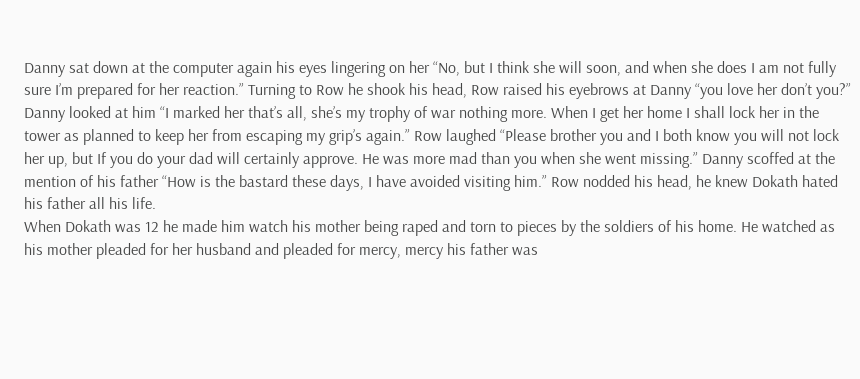Danny sat down at the computer again his eyes lingering on her “No, but I think she will soon, and when she does I am not fully sure I’m prepared for her reaction.” Turning to Row he shook his head, Row raised his eyebrows at Danny “you love her don’t you?” Danny looked at him “I marked her that’s all, she’s my trophy of war nothing more. When I get her home I shall lock her in the tower as planned to keep her from escaping my grip’s again.” Row laughed “Please brother you and I both know you will not lock her up, but If you do your dad will certainly approve. He was more mad than you when she went missing.” Danny scoffed at the mention of his father “How is the bastard these days, I have avoided visiting him.” Row nodded his head, he knew Dokath hated his father all his life.
When Dokath was 12 he made him watch his mother being raped and torn to pieces by the soldiers of his home. He watched as his mother pleaded for her husband and pleaded for mercy, mercy his father was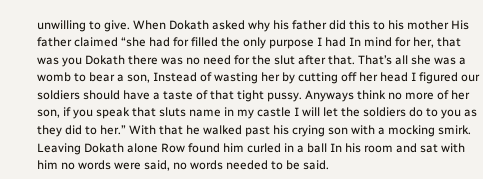unwilling to give. When Dokath asked why his father did this to his mother His father claimed “she had for filled the only purpose I had In mind for her, that was you Dokath there was no need for the slut after that. That’s all she was a womb to bear a son, Instead of wasting her by cutting off her head I figured our soldiers should have a taste of that tight pussy. Anyways think no more of her son, if you speak that sluts name in my castle I will let the soldiers do to you as they did to her.” With that he walked past his crying son with a mocking smirk. Leaving Dokath alone Row found him curled in a ball In his room and sat with him no words were said, no words needed to be said.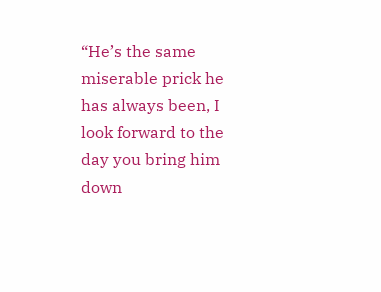“He’s the same miserable prick he has always been, I look forward to the day you bring him down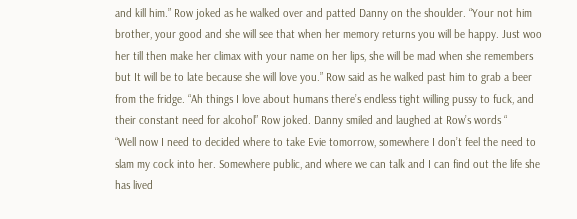and kill him.” Row joked as he walked over and patted Danny on the shoulder. “Your not him brother, your good and she will see that when her memory returns you will be happy. Just woo her till then make her climax with your name on her lips, she will be mad when she remembers but It will be to late because she will love you.” Row said as he walked past him to grab a beer from the fridge. “Ah things I love about humans there’s endless tight willing pussy to fuck, and their constant need for alcohol” Row joked. Danny smiled and laughed at Row’s words “
“Well now I need to decided where to take Evie tomorrow, somewhere I don’t feel the need to slam my cock into her. Somewhere public, and where we can talk and I can find out the life she has lived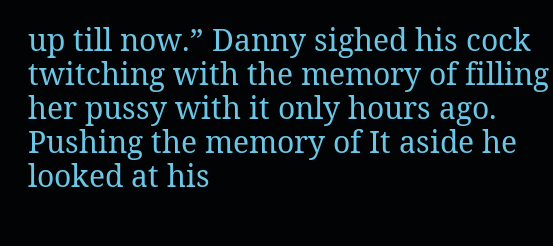up till now.” Danny sighed his cock twitching with the memory of filling her pussy with it only hours ago. Pushing the memory of It aside he looked at his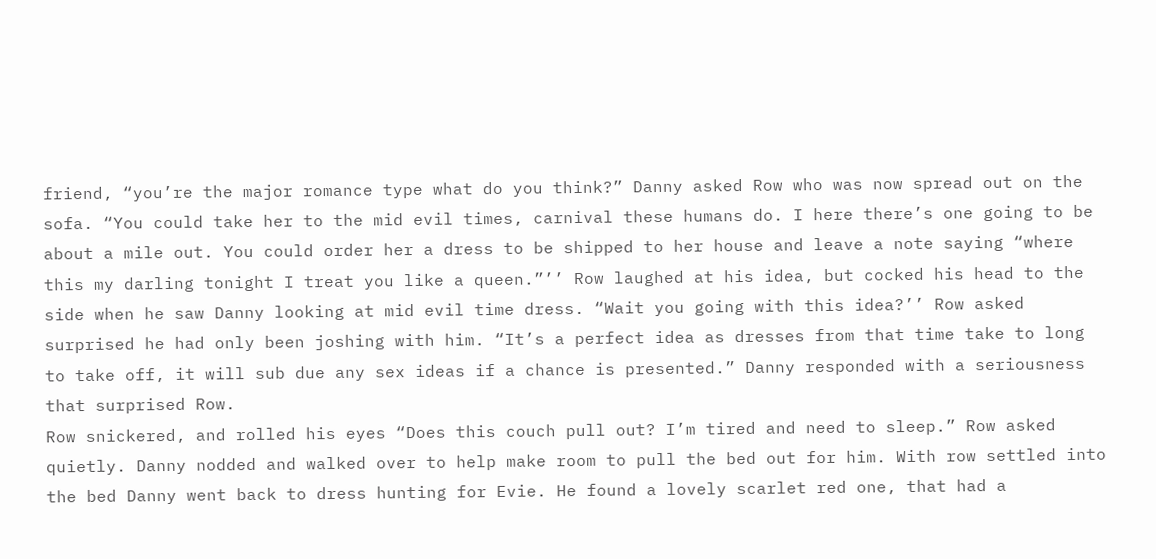friend, “you’re the major romance type what do you think?” Danny asked Row who was now spread out on the sofa. “You could take her to the mid evil times, carnival these humans do. I here there’s one going to be about a mile out. You could order her a dress to be shipped to her house and leave a note saying “where this my darling tonight I treat you like a queen.”’’ Row laughed at his idea, but cocked his head to the side when he saw Danny looking at mid evil time dress. “Wait you going with this idea?’’ Row asked surprised he had only been joshing with him. “It’s a perfect idea as dresses from that time take to long to take off, it will sub due any sex ideas if a chance is presented.” Danny responded with a seriousness that surprised Row.
Row snickered, and rolled his eyes “Does this couch pull out? I’m tired and need to sleep.” Row asked quietly. Danny nodded and walked over to help make room to pull the bed out for him. With row settled into the bed Danny went back to dress hunting for Evie. He found a lovely scarlet red one, that had a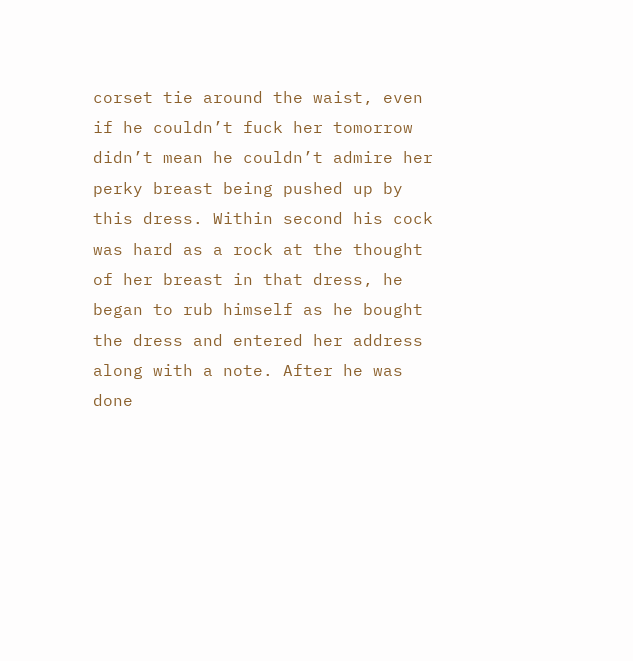corset tie around the waist, even if he couldn’t fuck her tomorrow didn’t mean he couldn’t admire her perky breast being pushed up by this dress. Within second his cock was hard as a rock at the thought of her breast in that dress, he began to rub himself as he bought the dress and entered her address along with a note. After he was done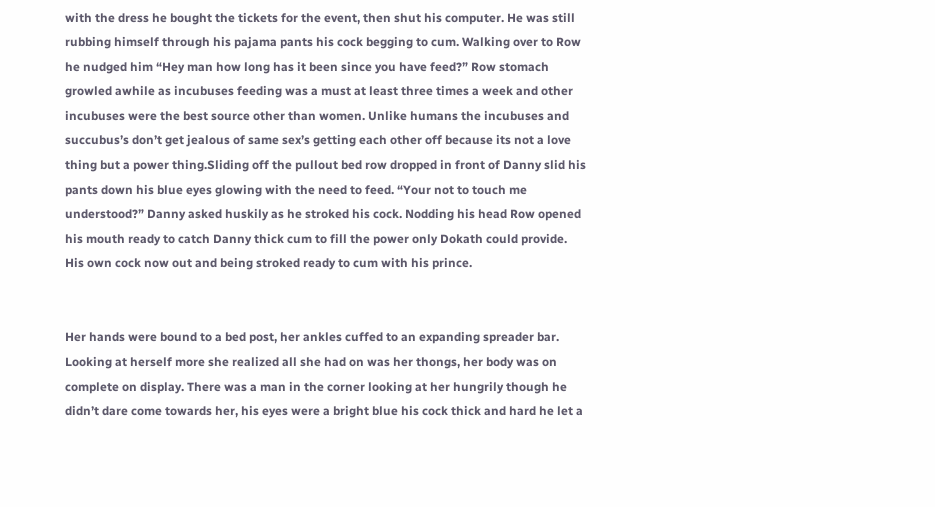with the dress he bought the tickets for the event, then shut his computer. He was still rubbing himself through his pajama pants his cock begging to cum. Walking over to Row he nudged him “Hey man how long has it been since you have feed?” Row stomach growled awhile as incubuses feeding was a must at least three times a week and other incubuses were the best source other than women. Unlike humans the incubuses and succubus’s don’t get jealous of same sex’s getting each other off because its not a love thing but a power thing.Sliding off the pullout bed row dropped in front of Danny slid his pants down his blue eyes glowing with the need to feed. “Your not to touch me understood?” Danny asked huskily as he stroked his cock. Nodding his head Row opened his mouth ready to catch Danny thick cum to fill the power only Dokath could provide. His own cock now out and being stroked ready to cum with his prince.


Her hands were bound to a bed post, her ankles cuffed to an expanding spreader bar. Looking at herself more she realized all she had on was her thongs, her body was on complete on display. There was a man in the corner looking at her hungrily though he didn’t dare come towards her, his eyes were a bright blue his cock thick and hard he let a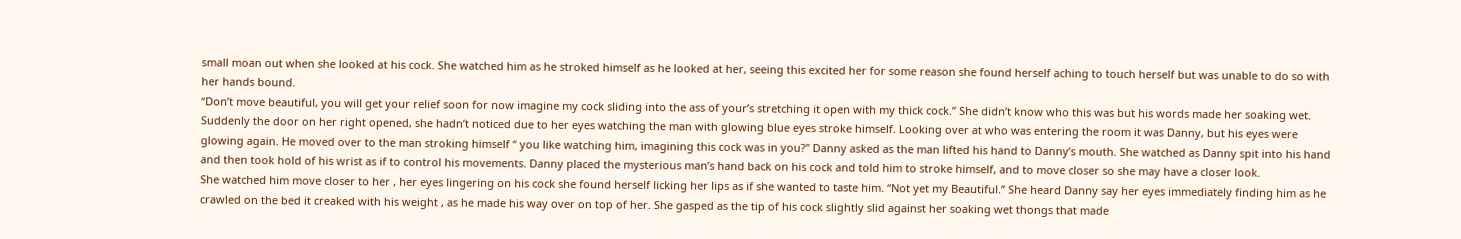small moan out when she looked at his cock. She watched him as he stroked himself as he looked at her, seeing this excited her for some reason she found herself aching to touch herself but was unable to do so with her hands bound.
“Don’t move beautiful, you will get your relief soon for now imagine my cock sliding into the ass of your’s stretching it open with my thick cock.” She didn’t know who this was but his words made her soaking wet. Suddenly the door on her right opened, she hadn’t noticed due to her eyes watching the man with glowing blue eyes stroke himself. Looking over at who was entering the room it was Danny, but his eyes were glowing again. He moved over to the man stroking himself “ you like watching him, imagining this cock was in you?” Danny asked as the man lifted his hand to Danny’s mouth. She watched as Danny spit into his hand and then took hold of his wrist as if to control his movements. Danny placed the mysterious man’s hand back on his cock and told him to stroke himself, and to move closer so she may have a closer look.
She watched him move closer to her , her eyes lingering on his cock she found herself licking her lips as if she wanted to taste him. “Not yet my Beautiful.” She heard Danny say her eyes immediately finding him as he crawled on the bed it creaked with his weight , as he made his way over on top of her. She gasped as the tip of his cock slightly slid against her soaking wet thongs that made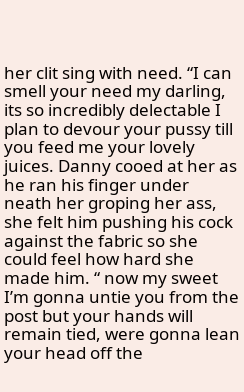her clit sing with need. “I can smell your need my darling, its so incredibly delectable I plan to devour your pussy till you feed me your lovely juices. Danny cooed at her as he ran his finger under neath her groping her ass, she felt him pushing his cock against the fabric so she could feel how hard she made him. “ now my sweet I’m gonna untie you from the post but your hands will remain tied, were gonna lean your head off the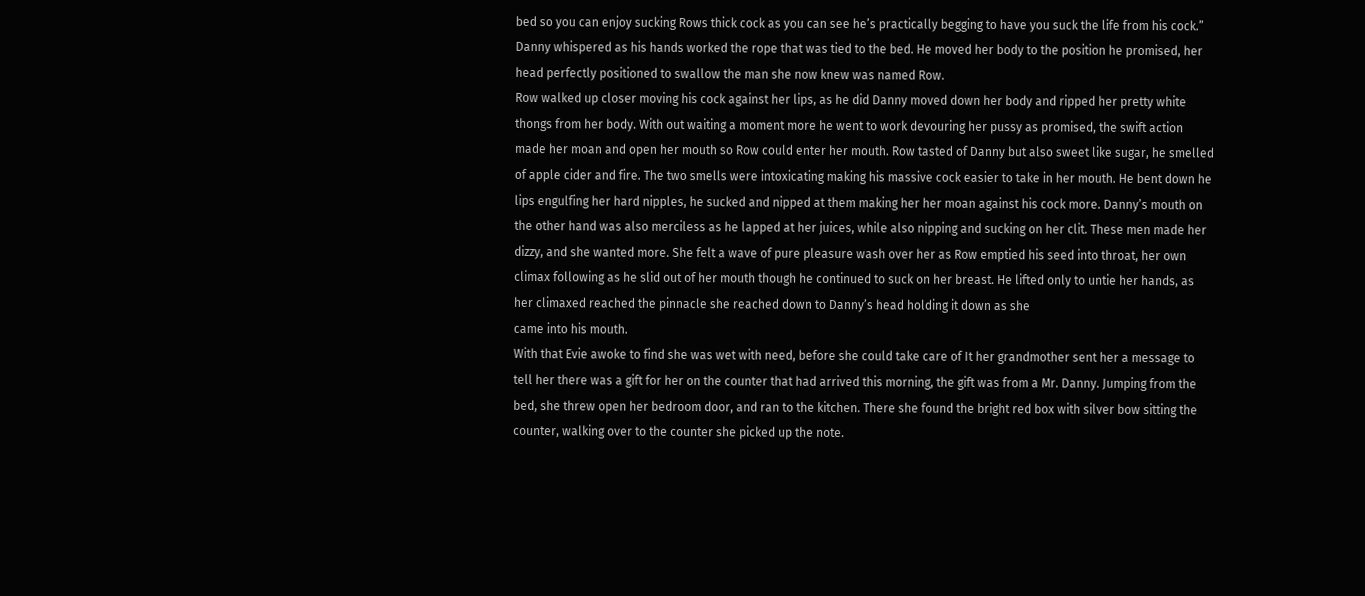bed so you can enjoy sucking Rows thick cock as you can see he’s practically begging to have you suck the life from his cock.” Danny whispered as his hands worked the rope that was tied to the bed. He moved her body to the position he promised, her head perfectly positioned to swallow the man she now knew was named Row.
Row walked up closer moving his cock against her lips, as he did Danny moved down her body and ripped her pretty white thongs from her body. With out waiting a moment more he went to work devouring her pussy as promised, the swift action made her moan and open her mouth so Row could enter her mouth. Row tasted of Danny but also sweet like sugar, he smelled of apple cider and fire. The two smells were intoxicating making his massive cock easier to take in her mouth. He bent down he lips engulfing her hard nipples, he sucked and nipped at them making her her moan against his cock more. Danny’s mouth on the other hand was also merciless as he lapped at her juices, while also nipping and sucking on her clit. These men made her dizzy, and she wanted more. She felt a wave of pure pleasure wash over her as Row emptied his seed into throat, her own climax following as he slid out of her mouth though he continued to suck on her breast. He lifted only to untie her hands, as her climaxed reached the pinnacle she reached down to Danny’s head holding it down as she
came into his mouth.
With that Evie awoke to find she was wet with need, before she could take care of It her grandmother sent her a message to tell her there was a gift for her on the counter that had arrived this morning, the gift was from a Mr. Danny. Jumping from the bed, she threw open her bedroom door, and ran to the kitchen. There she found the bright red box with silver bow sitting the counter, walking over to the counter she picked up the note.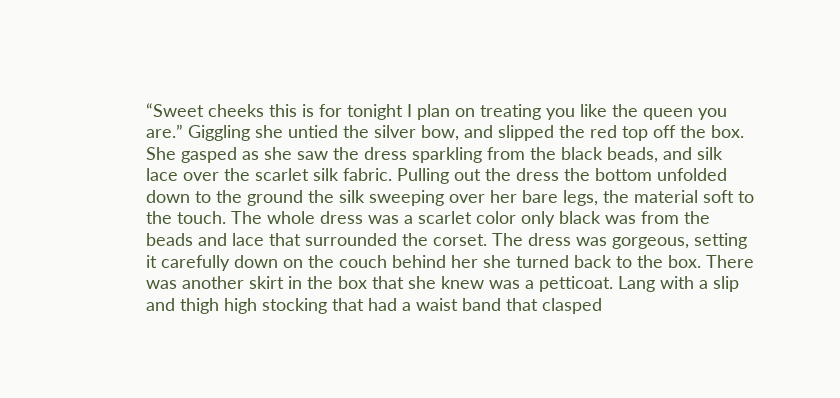“Sweet cheeks this is for tonight I plan on treating you like the queen you are.” Giggling she untied the silver bow, and slipped the red top off the box. She gasped as she saw the dress sparkling from the black beads, and silk lace over the scarlet silk fabric. Pulling out the dress the bottom unfolded down to the ground the silk sweeping over her bare legs, the material soft to the touch. The whole dress was a scarlet color only black was from the beads and lace that surrounded the corset. The dress was gorgeous, setting it carefully down on the couch behind her she turned back to the box. There was another skirt in the box that she knew was a petticoat. Lang with a slip and thigh high stocking that had a waist band that clasped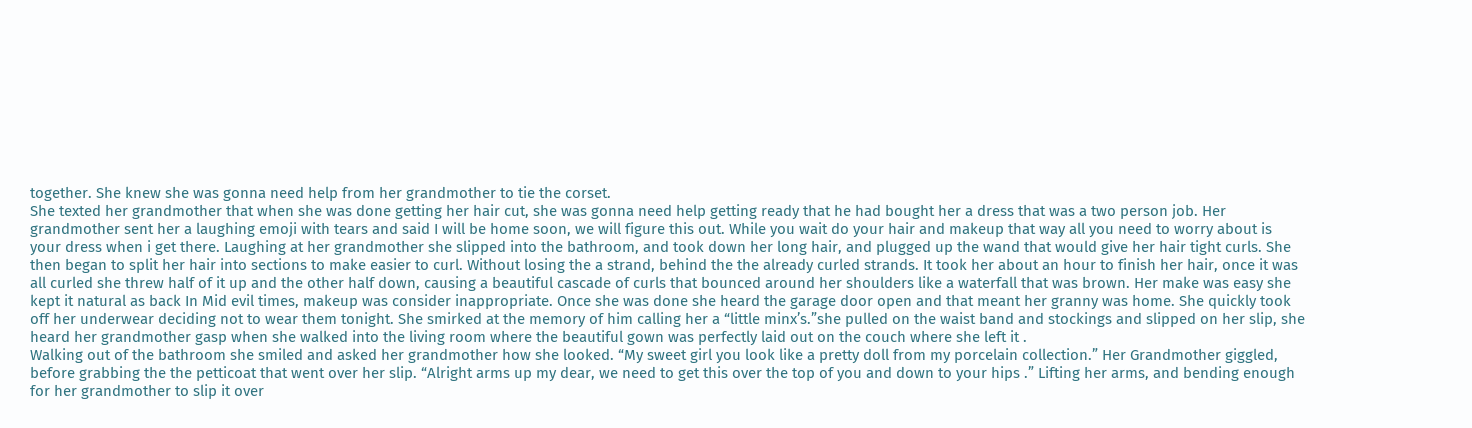together. She knew she was gonna need help from her grandmother to tie the corset.
She texted her grandmother that when she was done getting her hair cut, she was gonna need help getting ready that he had bought her a dress that was a two person job. Her grandmother sent her a laughing emoji with tears and said I will be home soon, we will figure this out. While you wait do your hair and makeup that way all you need to worry about is your dress when i get there. Laughing at her grandmother she slipped into the bathroom, and took down her long hair, and plugged up the wand that would give her hair tight curls. She then began to split her hair into sections to make easier to curl. Without losing the a strand, behind the the already curled strands. It took her about an hour to finish her hair, once it was all curled she threw half of it up and the other half down, causing a beautiful cascade of curls that bounced around her shoulders like a waterfall that was brown. Her make was easy she kept it natural as back In Mid evil times, makeup was consider inappropriate. Once she was done she heard the garage door open and that meant her granny was home. She quickly took off her underwear deciding not to wear them tonight. She smirked at the memory of him calling her a “little minx’s.”she pulled on the waist band and stockings and slipped on her slip, she heard her grandmother gasp when she walked into the living room where the beautiful gown was perfectly laid out on the couch where she left it .
Walking out of the bathroom she smiled and asked her grandmother how she looked. “My sweet girl you look like a pretty doll from my porcelain collection.” Her Grandmother giggled, before grabbing the the petticoat that went over her slip. “Alright arms up my dear, we need to get this over the top of you and down to your hips .” Lifting her arms, and bending enough for her grandmother to slip it over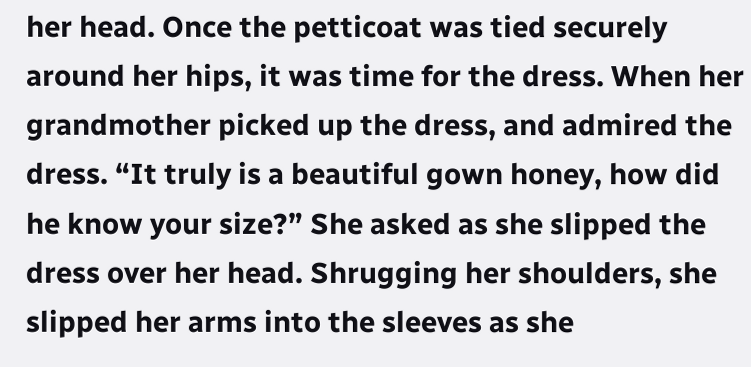her head. Once the petticoat was tied securely around her hips, it was time for the dress. When her grandmother picked up the dress, and admired the dress. “It truly is a beautiful gown honey, how did he know your size?” She asked as she slipped the dress over her head. Shrugging her shoulders, she slipped her arms into the sleeves as she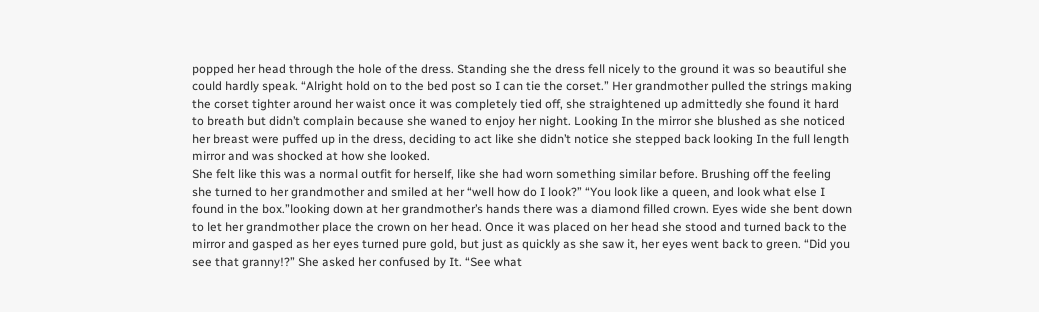popped her head through the hole of the dress. Standing she the dress fell nicely to the ground it was so beautiful she could hardly speak. “Alright hold on to the bed post so I can tie the corset.” Her grandmother pulled the strings making the corset tighter around her waist once it was completely tied off, she straightened up admittedly she found it hard to breath but didn’t complain because she waned to enjoy her night. Looking In the mirror she blushed as she noticed her breast were puffed up in the dress, deciding to act like she didn’t notice she stepped back looking In the full length mirror and was shocked at how she looked.
She felt like this was a normal outfit for herself, like she had worn something similar before. Brushing off the feeling she turned to her grandmother and smiled at her “well how do I look?” “You look like a queen, and look what else I found in the box.”looking down at her grandmother’s hands there was a diamond filled crown. Eyes wide she bent down to let her grandmother place the crown on her head. Once it was placed on her head she stood and turned back to the mirror and gasped as her eyes turned pure gold, but just as quickly as she saw it, her eyes went back to green. “Did you see that granny!?” She asked her confused by It. “See what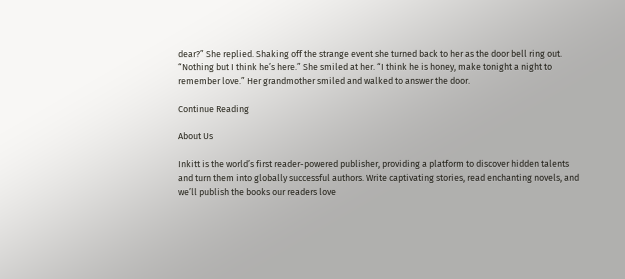dear?” She replied. Shaking off the strange event she turned back to her as the door bell ring out. “Nothing but I think he’s here.” She smiled at her. “I think he is honey, make tonight a night to remember love.” Her grandmother smiled and walked to answer the door.

Continue Reading

About Us

Inkitt is the world’s first reader-powered publisher, providing a platform to discover hidden talents and turn them into globally successful authors. Write captivating stories, read enchanting novels, and we’ll publish the books our readers love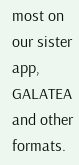most on our sister app, GALATEA and other formats.